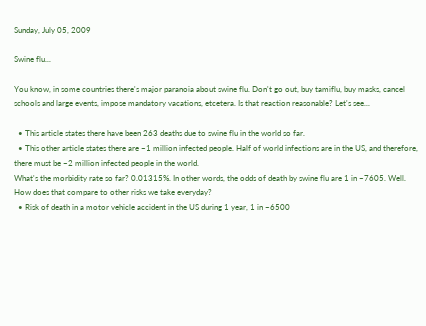Sunday, July 05, 2009

Swine flu...

You know, in some countries there's major paranoia about swine flu. Don't go out, buy tamiflu, buy masks, cancel schools and large events, impose mandatory vacations, etcetera. Is that reaction reasonable? Let's see...

  • This article states there have been 263 deaths due to swine flu in the world so far.
  • This other article states there are ~1 million infected people. Half of world infections are in the US, and therefore, there must be ~2 million infected people in the world.
What's the morbidity rate so far? 0.01315%. In other words, the odds of death by swine flu are 1 in ~7605. Well. How does that compare to other risks we take everyday?
  • Risk of death in a motor vehicle accident in the US during 1 year, 1 in ~6500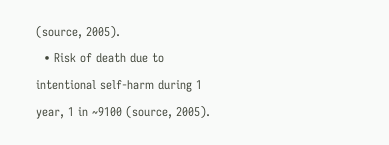(source, 2005).
  • Risk of death due to intentional self-harm during 1 year, 1 in ~9100 (source, 2005).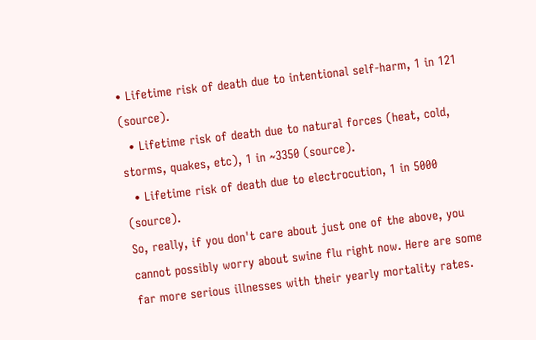• Lifetime risk of death due to intentional self-harm, 1 in 121 (source).
  • Lifetime risk of death due to natural forces (heat, cold, storms, quakes, etc), 1 in ~3350 (source).
  • Lifetime risk of death due to electrocution, 1 in 5000 (source).
So, really, if you don't care about just one of the above, you cannot possibly worry about swine flu right now. Here are some far more serious illnesses with their yearly mortality rates.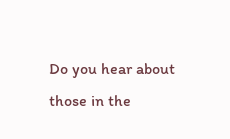Do you hear about those in the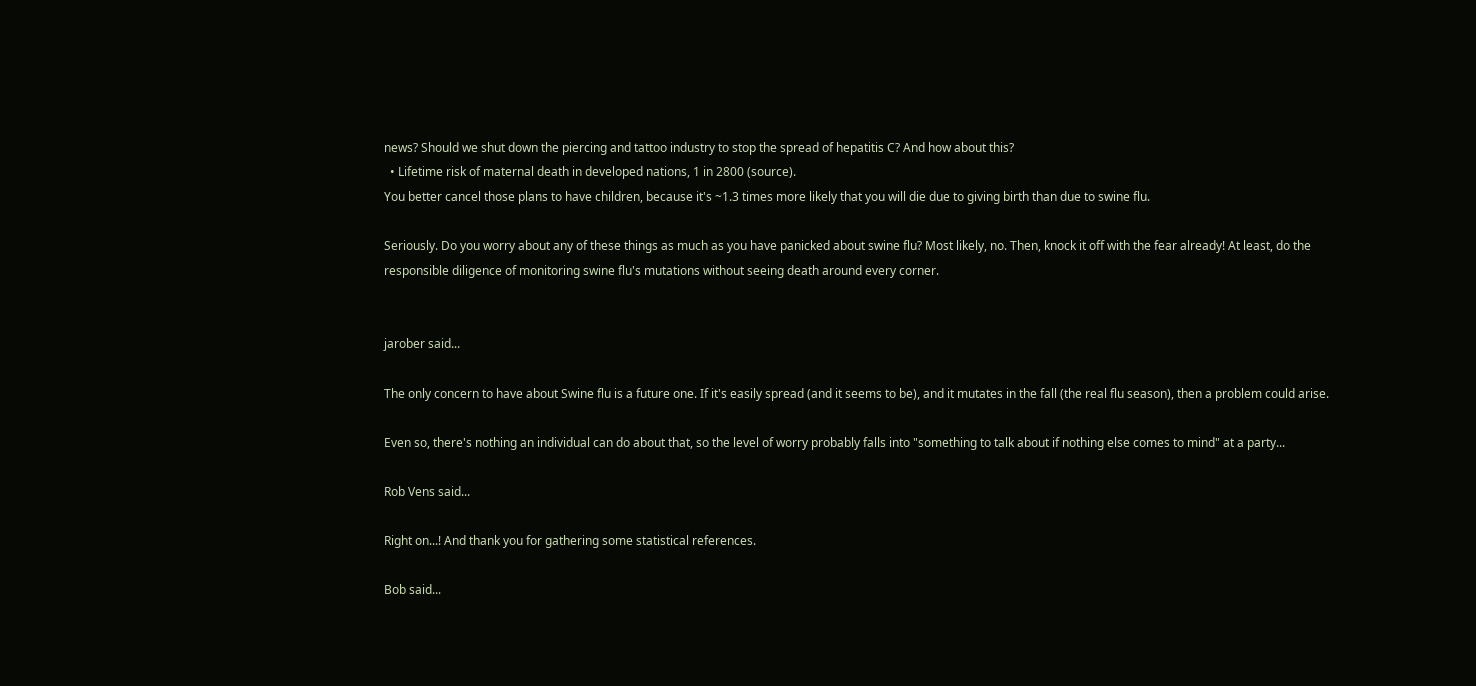news? Should we shut down the piercing and tattoo industry to stop the spread of hepatitis C? And how about this?
  • Lifetime risk of maternal death in developed nations, 1 in 2800 (source).
You better cancel those plans to have children, because it's ~1.3 times more likely that you will die due to giving birth than due to swine flu.

Seriously. Do you worry about any of these things as much as you have panicked about swine flu? Most likely, no. Then, knock it off with the fear already! At least, do the responsible diligence of monitoring swine flu's mutations without seeing death around every corner.


jarober said...

The only concern to have about Swine flu is a future one. If it's easily spread (and it seems to be), and it mutates in the fall (the real flu season), then a problem could arise.

Even so, there's nothing an individual can do about that, so the level of worry probably falls into "something to talk about if nothing else comes to mind" at a party...

Rob Vens said...

Right on...! And thank you for gathering some statistical references.

Bob said...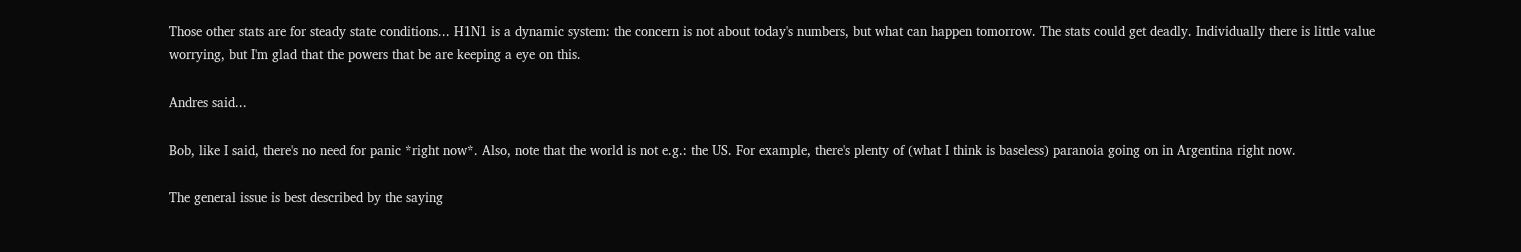Those other stats are for steady state conditions... H1N1 is a dynamic system: the concern is not about today's numbers, but what can happen tomorrow. The stats could get deadly. Individually there is little value worrying, but I'm glad that the powers that be are keeping a eye on this.

Andres said...

Bob, like I said, there's no need for panic *right now*. Also, note that the world is not e.g.: the US. For example, there's plenty of (what I think is baseless) paranoia going on in Argentina right now.

The general issue is best described by the saying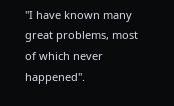"I have known many great problems, most of which never happened".